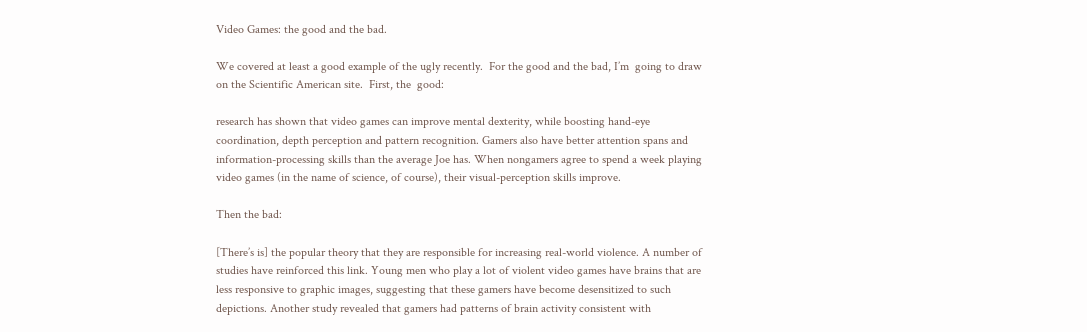Video Games: the good and the bad.

We covered at least a good example of the ugly recently.  For the good and the bad, I’m  going to draw on the Scientific American site.  First, the  good:

research has shown that video games can improve mental dexterity, while boosting hand-eye coordination, depth perception and pattern recognition. Gamers also have better attention spans and information-processing skills than the average Joe has. When nongamers agree to spend a week playing video games (in the name of science, of course), their visual-perception skills improve.

Then the bad:

[There’s is] the popular theory that they are responsible for increasing real-world violence. A number of studies have reinforced this link. Young men who play a lot of violent video games have brains that are less responsive to graphic images, suggesting that these gamers have become desensitized to such depictions. Another study revealed that gamers had patterns of brain activity consistent with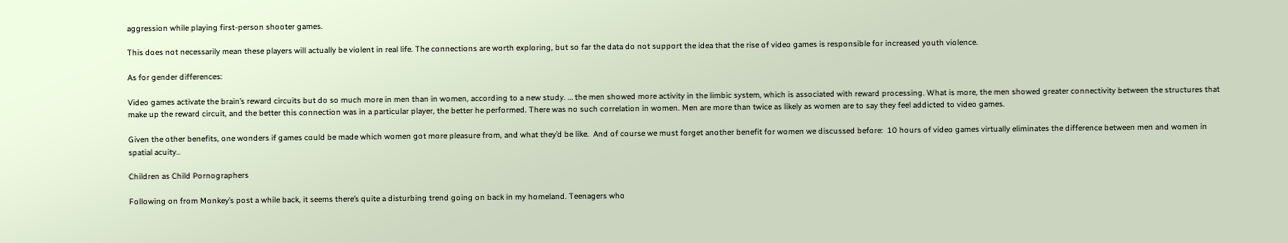aggression while playing first-person shooter games.

This does not necessarily mean these players will actually be violent in real life. The connections are worth exploring, but so far the data do not support the idea that the rise of video games is responsible for increased youth violence.

As for gender differences:

Video games activate the brain’s reward circuits but do so much more in men than in women, according to a new study. … the men showed more activity in the limbic system, which is associated with reward processing. What is more, the men showed greater connectivity between the structures that make up the reward circuit, and the better this connection was in a particular player, the better he performed. There was no such correlation in women. Men are more than twice as likely as women are to say they feel addicted to video games.

Given the other benefits, one wonders if games could be made which women got more pleasure from, and what they’d be like.  And of course we must forget another benefit for women we discussed before:  10 hours of video games virtually eliminates the difference between men and women in spatial acuity..

Children as Child Pornographers

Following on from Monkey’s post a while back, it seems there’s quite a disturbing trend going on back in my homeland. Teenagers who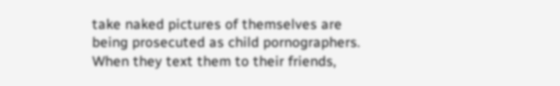take naked pictures of themselves are being prosecuted as child pornographers. When they text them to their friends,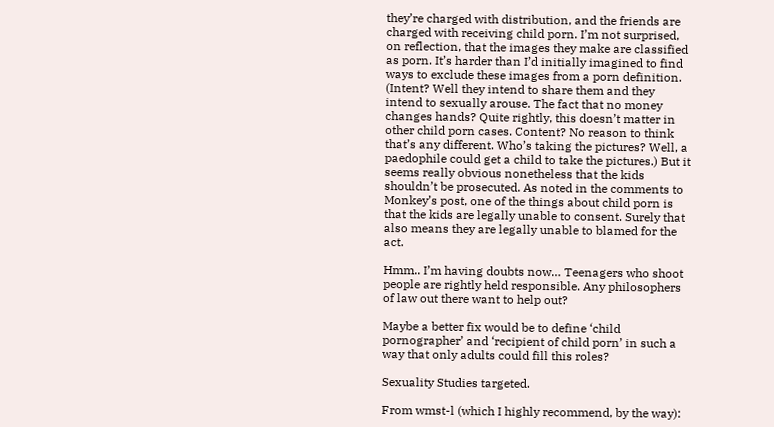they’re charged with distribution, and the friends are charged with receiving child porn. I’m not surprised, on reflection, that the images they make are classified as porn. It’s harder than I’d initially imagined to find ways to exclude these images from a porn definition. (Intent? Well they intend to share them and they intend to sexually arouse. The fact that no money changes hands? Quite rightly, this doesn’t matter in other child porn cases. Content? No reason to think that’s any different. Who’s taking the pictures? Well, a paedophile could get a child to take the pictures.) But it seems really obvious nonetheless that the kids shouldn’t be prosecuted. As noted in the comments to Monkey’s post, one of the things about child porn is that the kids are legally unable to consent. Surely that also means they are legally unable to blamed for the act.

Hmm.. I’m having doubts now… Teenagers who shoot people are rightly held responsible. Any philosophers of law out there want to help out?

Maybe a better fix would be to define ‘child pornographer’ and ‘recipient of child porn’ in such a way that only adults could fill this roles?

Sexuality Studies targeted.

From wmst-l (which I highly recommend, by the way):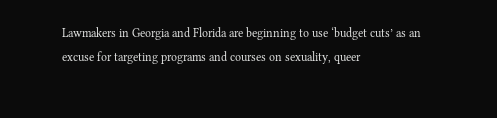Lawmakers in Georgia and Florida are beginning to use ‘budget cuts’ as an
excuse for targeting programs and courses on sexuality, queer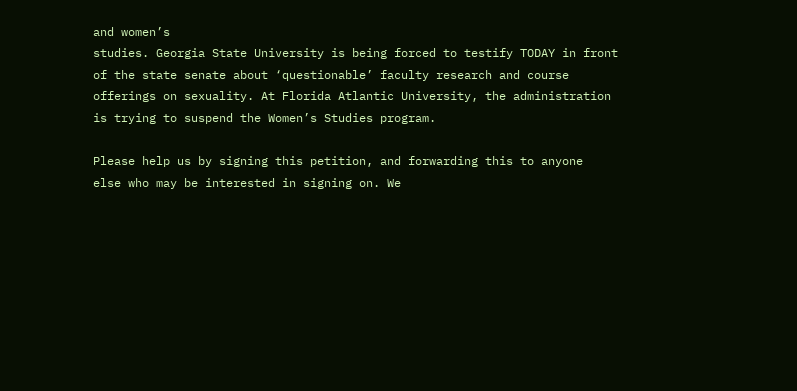and women’s
studies. Georgia State University is being forced to testify TODAY in front
of the state senate about ‘questionable’ faculty research and course
offerings on sexuality. At Florida Atlantic University, the administration
is trying to suspend the Women’s Studies program.

Please help us by signing this petition, and forwarding this to anyone
else who may be interested in signing on. We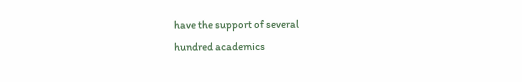have the support of several
hundred academics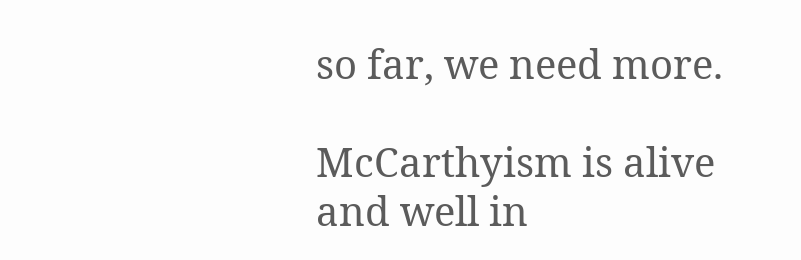so far, we need more.

McCarthyism is alive and well in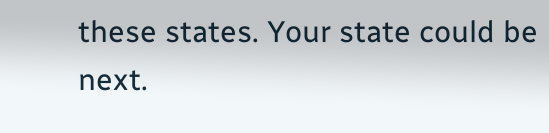these states. Your state could be next.